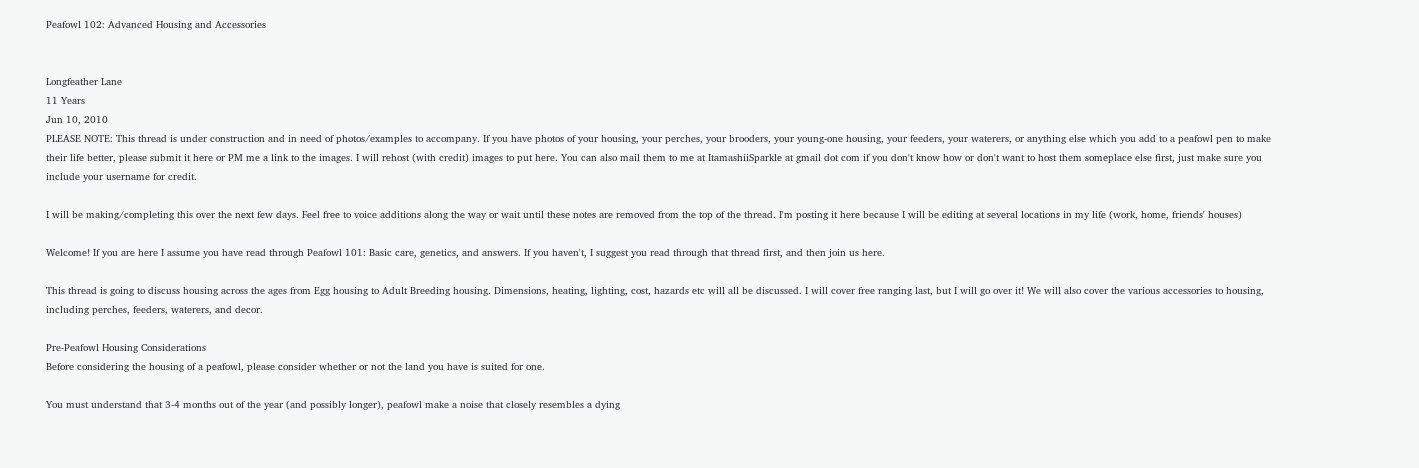Peafowl 102: Advanced Housing and Accessories


Longfeather Lane
11 Years
Jun 10, 2010
PLEASE NOTE: This thread is under construction and in need of photos/examples to accompany. If you have photos of your housing, your perches, your brooders, your young-one housing, your feeders, your waterers, or anything else which you add to a peafowl pen to make their life better, please submit it here or PM me a link to the images. I will rehost (with credit) images to put here. You can also mail them to me at ItamashiiSparkle at gmail dot com if you don't know how or don't want to host them someplace else first, just make sure you include your username for credit.

I will be making/completing this over the next few days. Feel free to voice additions along the way or wait until these notes are removed from the top of the thread. I'm posting it here because I will be editing at several locations in my life (work, home, friends' houses)

Welcome! If you are here I assume you have read through Peafowl 101: Basic care, genetics, and answers. If you haven't, I suggest you read through that thread first, and then join us here.

This thread is going to discuss housing across the ages from Egg housing to Adult Breeding housing. Dimensions, heating, lighting, cost, hazards etc will all be discussed. I will cover free ranging last, but I will go over it! We will also cover the various accessories to housing, including perches, feeders, waterers, and decor.

Pre-Peafowl Housing Considerations
Before considering the housing of a peafowl, please consider whether or not the land you have is suited for one.

You must understand that 3-4 months out of the year (and possibly longer), peafowl make a noise that closely resembles a dying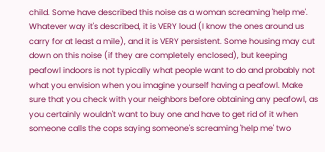child. Some have described this noise as a woman screaming 'help me'. Whatever way it's described, it is VERY loud (I know the ones around us carry for at least a mile), and it is VERY persistent. Some housing may cut down on this noise (if they are completely enclosed), but keeping peafowl indoors is not typically what people want to do and probably not what you envision when you imagine yourself having a peafowl. Make sure that you check with your neighbors before obtaining any peafowl, as you certainly wouldn't want to buy one and have to get rid of it when someone calls the cops saying someone's screaming 'help me' two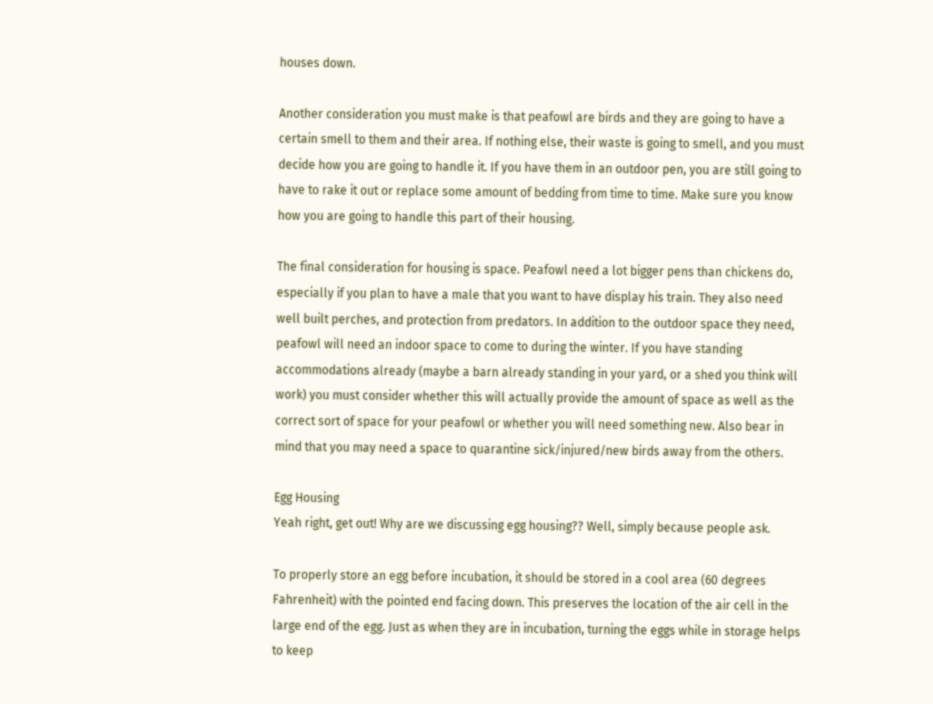houses down.

Another consideration you must make is that peafowl are birds and they are going to have a certain smell to them and their area. If nothing else, their waste is going to smell, and you must decide how you are going to handle it. If you have them in an outdoor pen, you are still going to have to rake it out or replace some amount of bedding from time to time. Make sure you know how you are going to handle this part of their housing.

The final consideration for housing is space. Peafowl need a lot bigger pens than chickens do, especially if you plan to have a male that you want to have display his train. They also need well built perches, and protection from predators. In addition to the outdoor space they need, peafowl will need an indoor space to come to during the winter. If you have standing accommodations already (maybe a barn already standing in your yard, or a shed you think will work) you must consider whether this will actually provide the amount of space as well as the correct sort of space for your peafowl or whether you will need something new. Also bear in mind that you may need a space to quarantine sick/injured/new birds away from the others.

Egg Housing
Yeah right, get out! Why are we discussing egg housing?? Well, simply because people ask.

To properly store an egg before incubation, it should be stored in a cool area (60 degrees Fahrenheit) with the pointed end facing down. This preserves the location of the air cell in the large end of the egg. Just as when they are in incubation, turning the eggs while in storage helps to keep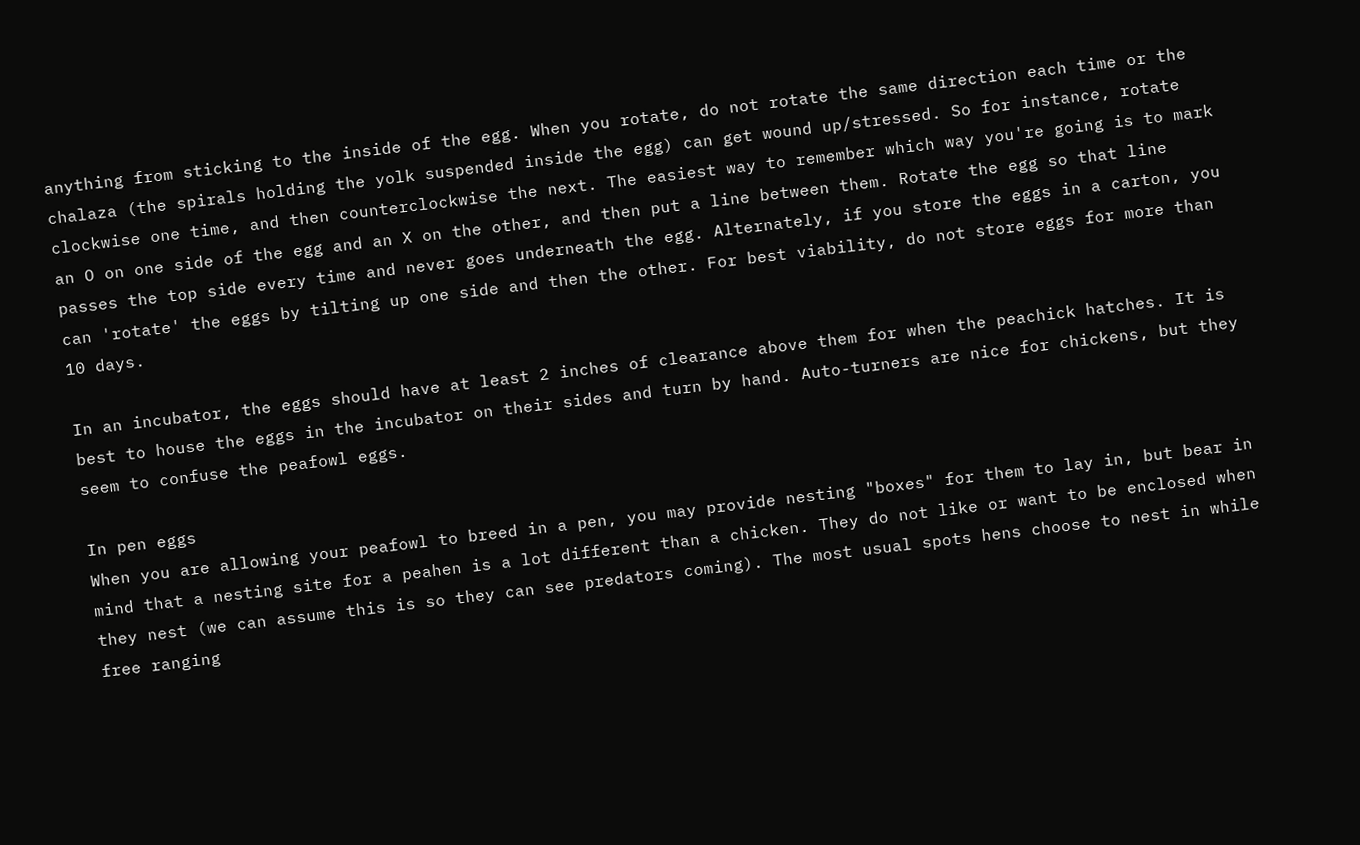anything from sticking to the inside of the egg. When you rotate, do not rotate the same direction each time or the chalaza (the spirals holding the yolk suspended inside the egg) can get wound up/stressed. So for instance, rotate clockwise one time, and then counterclockwise the next. The easiest way to remember which way you're going is to mark an O on one side of the egg and an X on the other, and then put a line between them. Rotate the egg so that line passes the top side every time and never goes underneath the egg. Alternately, if you store the eggs in a carton, you can 'rotate' the eggs by tilting up one side and then the other. For best viability, do not store eggs for more than 10 days.

In an incubator, the eggs should have at least 2 inches of clearance above them for when the peachick hatches. It is best to house the eggs in the incubator on their sides and turn by hand. Auto-turners are nice for chickens, but they seem to confuse the peafowl eggs.

In pen eggs
When you are allowing your peafowl to breed in a pen, you may provide nesting "boxes" for them to lay in, but bear in mind that a nesting site for a peahen is a lot different than a chicken. They do not like or want to be enclosed when they nest (we can assume this is so they can see predators coming). The most usual spots hens choose to nest in while free ranging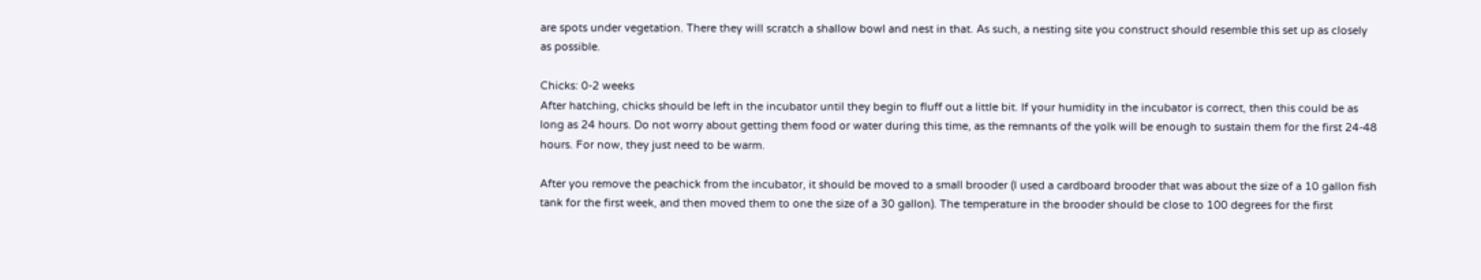are spots under vegetation. There they will scratch a shallow bowl and nest in that. As such, a nesting site you construct should resemble this set up as closely as possible.

Chicks: 0-2 weeks
After hatching, chicks should be left in the incubator until they begin to fluff out a little bit. If your humidity in the incubator is correct, then this could be as long as 24 hours. Do not worry about getting them food or water during this time, as the remnants of the yolk will be enough to sustain them for the first 24-48 hours. For now, they just need to be warm.

After you remove the peachick from the incubator, it should be moved to a small brooder (I used a cardboard brooder that was about the size of a 10 gallon fish tank for the first week, and then moved them to one the size of a 30 gallon). The temperature in the brooder should be close to 100 degrees for the first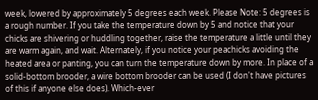week, lowered by approximately 5 degrees each week. Please Note: 5 degrees is a rough number. If you take the temperature down by 5 and notice that your chicks are shivering or huddling together, raise the temperature a little until they are warm again, and wait. Alternately, if you notice your peachicks avoiding the heated area or panting, you can turn the temperature down by more. In place of a solid-bottom brooder, a wire bottom brooder can be used (I don't have pictures of this if anyone else does). Which-ever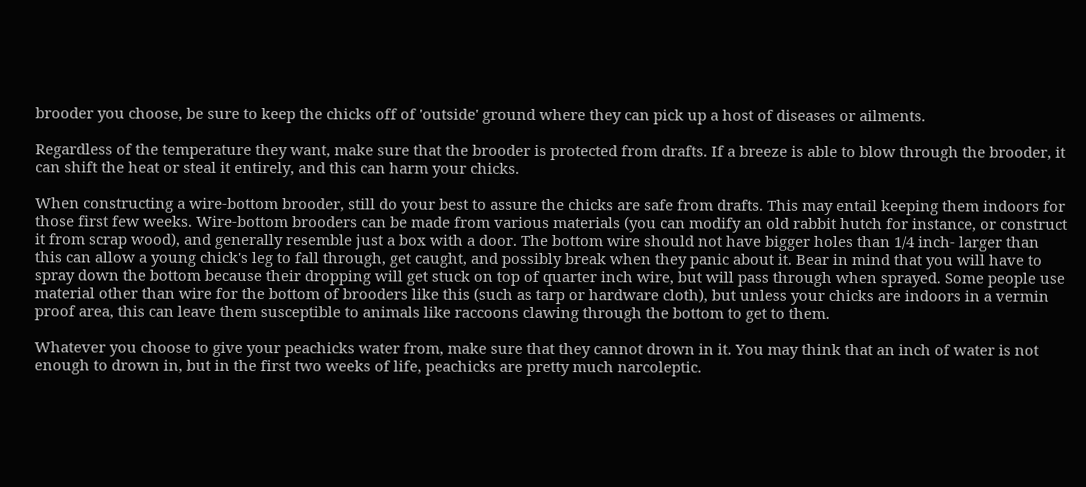brooder you choose, be sure to keep the chicks off of 'outside' ground where they can pick up a host of diseases or ailments.

Regardless of the temperature they want, make sure that the brooder is protected from drafts. If a breeze is able to blow through the brooder, it can shift the heat or steal it entirely, and this can harm your chicks.

When constructing a wire-bottom brooder, still do your best to assure the chicks are safe from drafts. This may entail keeping them indoors for those first few weeks. Wire-bottom brooders can be made from various materials (you can modify an old rabbit hutch for instance, or construct it from scrap wood), and generally resemble just a box with a door. The bottom wire should not have bigger holes than 1/4 inch- larger than this can allow a young chick's leg to fall through, get caught, and possibly break when they panic about it. Bear in mind that you will have to spray down the bottom because their dropping will get stuck on top of quarter inch wire, but will pass through when sprayed. Some people use material other than wire for the bottom of brooders like this (such as tarp or hardware cloth), but unless your chicks are indoors in a vermin proof area, this can leave them susceptible to animals like raccoons clawing through the bottom to get to them.

Whatever you choose to give your peachicks water from, make sure that they cannot drown in it. You may think that an inch of water is not enough to drown in, but in the first two weeks of life, peachicks are pretty much narcoleptic.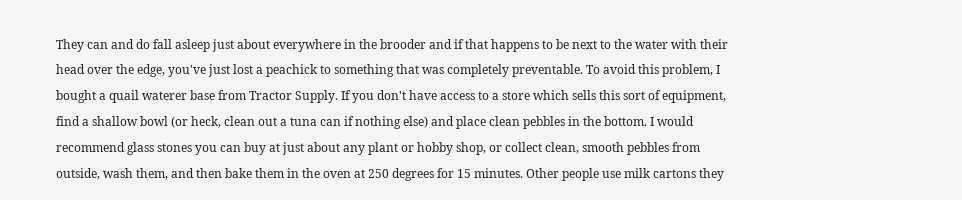They can and do fall asleep just about everywhere in the brooder and if that happens to be next to the water with their head over the edge, you've just lost a peachick to something that was completely preventable. To avoid this problem, I bought a quail waterer base from Tractor Supply. If you don't have access to a store which sells this sort of equipment, find a shallow bowl (or heck, clean out a tuna can if nothing else) and place clean pebbles in the bottom. I would recommend glass stones you can buy at just about any plant or hobby shop, or collect clean, smooth pebbles from outside, wash them, and then bake them in the oven at 250 degrees for 15 minutes. Other people use milk cartons they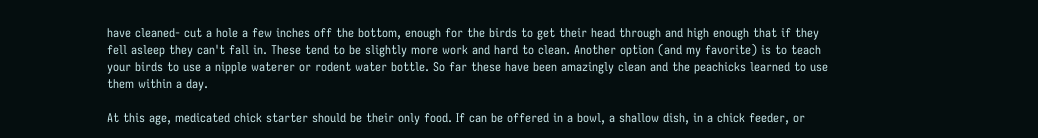have cleaned- cut a hole a few inches off the bottom, enough for the birds to get their head through and high enough that if they fell asleep they can't fall in. These tend to be slightly more work and hard to clean. Another option (and my favorite) is to teach your birds to use a nipple waterer or rodent water bottle. So far these have been amazingly clean and the peachicks learned to use them within a day.

At this age, medicated chick starter should be their only food. If can be offered in a bowl, a shallow dish, in a chick feeder, or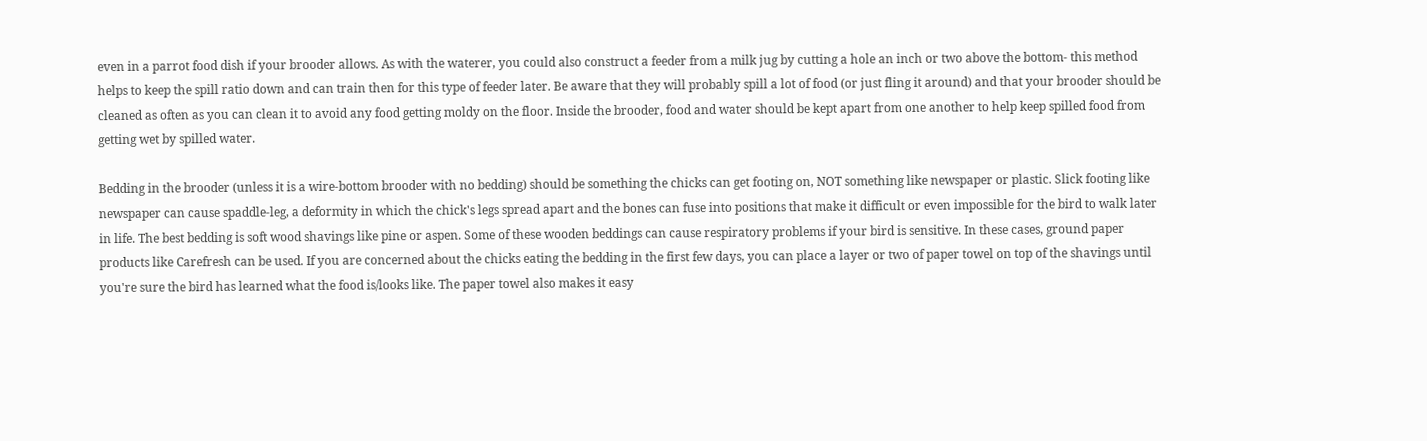even in a parrot food dish if your brooder allows. As with the waterer, you could also construct a feeder from a milk jug by cutting a hole an inch or two above the bottom- this method helps to keep the spill ratio down and can train then for this type of feeder later. Be aware that they will probably spill a lot of food (or just fling it around) and that your brooder should be cleaned as often as you can clean it to avoid any food getting moldy on the floor. Inside the brooder, food and water should be kept apart from one another to help keep spilled food from getting wet by spilled water.

Bedding in the brooder (unless it is a wire-bottom brooder with no bedding) should be something the chicks can get footing on, NOT something like newspaper or plastic. Slick footing like newspaper can cause spaddle-leg, a deformity in which the chick's legs spread apart and the bones can fuse into positions that make it difficult or even impossible for the bird to walk later in life. The best bedding is soft wood shavings like pine or aspen. Some of these wooden beddings can cause respiratory problems if your bird is sensitive. In these cases, ground paper products like Carefresh can be used. If you are concerned about the chicks eating the bedding in the first few days, you can place a layer or two of paper towel on top of the shavings until you're sure the bird has learned what the food is/looks like. The paper towel also makes it easy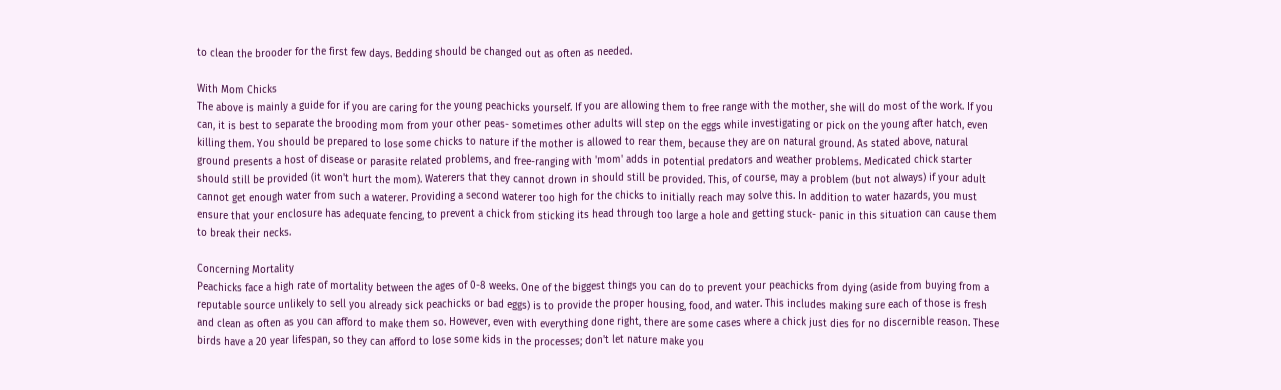to clean the brooder for the first few days. Bedding should be changed out as often as needed.

With Mom Chicks
The above is mainly a guide for if you are caring for the young peachicks yourself. If you are allowing them to free range with the mother, she will do most of the work. If you can, it is best to separate the brooding mom from your other peas- sometimes other adults will step on the eggs while investigating or pick on the young after hatch, even killing them. You should be prepared to lose some chicks to nature if the mother is allowed to rear them, because they are on natural ground. As stated above, natural ground presents a host of disease or parasite related problems, and free-ranging with 'mom' adds in potential predators and weather problems. Medicated chick starter should still be provided (it won't hurt the mom). Waterers that they cannot drown in should still be provided. This, of course, may a problem (but not always) if your adult cannot get enough water from such a waterer. Providing a second waterer too high for the chicks to initially reach may solve this. In addition to water hazards, you must ensure that your enclosure has adequate fencing, to prevent a chick from sticking its head through too large a hole and getting stuck- panic in this situation can cause them to break their necks.

Concerning Mortality
Peachicks face a high rate of mortality between the ages of 0-8 weeks. One of the biggest things you can do to prevent your peachicks from dying (aside from buying from a reputable source unlikely to sell you already sick peachicks or bad eggs) is to provide the proper housing, food, and water. This includes making sure each of those is fresh and clean as often as you can afford to make them so. However, even with everything done right, there are some cases where a chick just dies for no discernible reason. These birds have a 20 year lifespan, so they can afford to lose some kids in the processes; don't let nature make you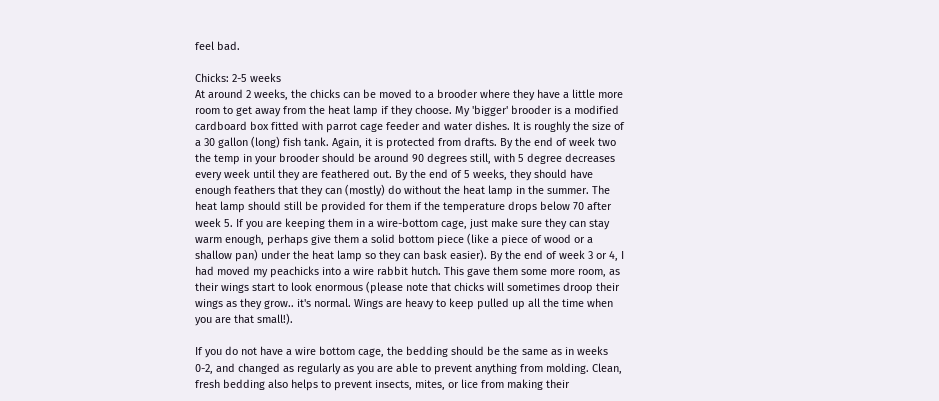feel bad.

Chicks: 2-5 weeks
At around 2 weeks, the chicks can be moved to a brooder where they have a little more room to get away from the heat lamp if they choose. My 'bigger' brooder is a modified cardboard box fitted with parrot cage feeder and water dishes. It is roughly the size of a 30 gallon (long) fish tank. Again, it is protected from drafts. By the end of week two the temp in your brooder should be around 90 degrees still, with 5 degree decreases every week until they are feathered out. By the end of 5 weeks, they should have enough feathers that they can (mostly) do without the heat lamp in the summer. The heat lamp should still be provided for them if the temperature drops below 70 after week 5. If you are keeping them in a wire-bottom cage, just make sure they can stay warm enough, perhaps give them a solid bottom piece (like a piece of wood or a shallow pan) under the heat lamp so they can bask easier). By the end of week 3 or 4, I had moved my peachicks into a wire rabbit hutch. This gave them some more room, as their wings start to look enormous (please note that chicks will sometimes droop their wings as they grow.. it's normal. Wings are heavy to keep pulled up all the time when you are that small!).

If you do not have a wire bottom cage, the bedding should be the same as in weeks 0-2, and changed as regularly as you are able to prevent anything from molding. Clean, fresh bedding also helps to prevent insects, mites, or lice from making their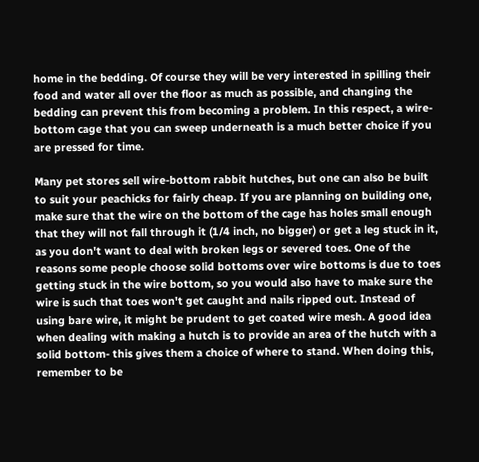home in the bedding. Of course they will be very interested in spilling their food and water all over the floor as much as possible, and changing the bedding can prevent this from becoming a problem. In this respect, a wire-bottom cage that you can sweep underneath is a much better choice if you are pressed for time.

Many pet stores sell wire-bottom rabbit hutches, but one can also be built to suit your peachicks for fairly cheap. If you are planning on building one, make sure that the wire on the bottom of the cage has holes small enough that they will not fall through it (1/4 inch, no bigger) or get a leg stuck in it, as you don't want to deal with broken legs or severed toes. One of the reasons some people choose solid bottoms over wire bottoms is due to toes getting stuck in the wire bottom, so you would also have to make sure the wire is such that toes won't get caught and nails ripped out. Instead of using bare wire, it might be prudent to get coated wire mesh. A good idea when dealing with making a hutch is to provide an area of the hutch with a solid bottom- this gives them a choice of where to stand. When doing this, remember to be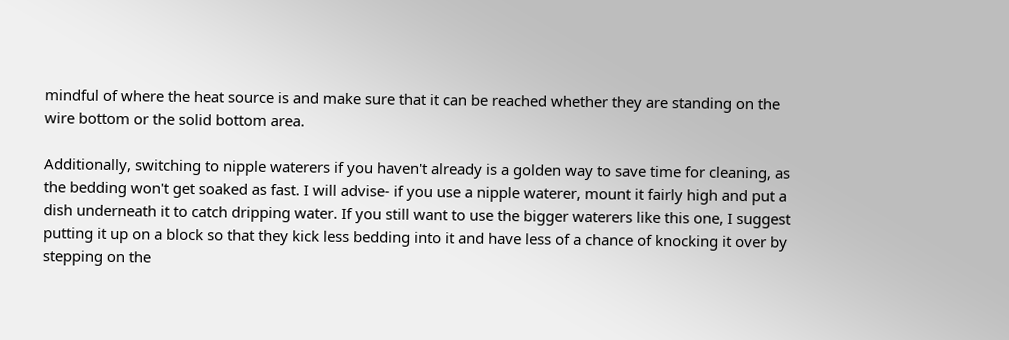mindful of where the heat source is and make sure that it can be reached whether they are standing on the wire bottom or the solid bottom area.

Additionally, switching to nipple waterers if you haven't already is a golden way to save time for cleaning, as the bedding won't get soaked as fast. I will advise- if you use a nipple waterer, mount it fairly high and put a dish underneath it to catch dripping water. If you still want to use the bigger waterers like this one, I suggest putting it up on a block so that they kick less bedding into it and have less of a chance of knocking it over by stepping on the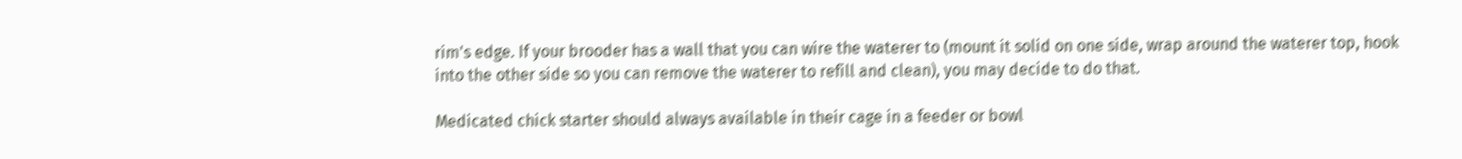rim's edge. If your brooder has a wall that you can wire the waterer to (mount it solid on one side, wrap around the waterer top, hook into the other side so you can remove the waterer to refill and clean), you may decide to do that.

Medicated chick starter should always available in their cage in a feeder or bowl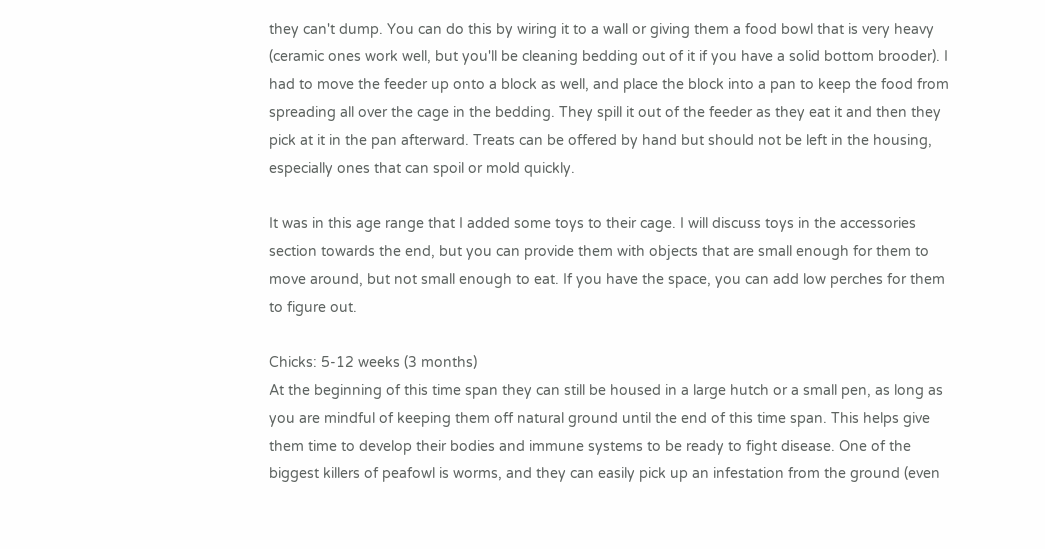they can't dump. You can do this by wiring it to a wall or giving them a food bowl that is very heavy (ceramic ones work well, but you'll be cleaning bedding out of it if you have a solid bottom brooder). I had to move the feeder up onto a block as well, and place the block into a pan to keep the food from spreading all over the cage in the bedding. They spill it out of the feeder as they eat it and then they pick at it in the pan afterward. Treats can be offered by hand but should not be left in the housing, especially ones that can spoil or mold quickly.

It was in this age range that I added some toys to their cage. I will discuss toys in the accessories section towards the end, but you can provide them with objects that are small enough for them to move around, but not small enough to eat. If you have the space, you can add low perches for them to figure out.

Chicks: 5-12 weeks (3 months)
At the beginning of this time span they can still be housed in a large hutch or a small pen, as long as you are mindful of keeping them off natural ground until the end of this time span. This helps give them time to develop their bodies and immune systems to be ready to fight disease. One of the biggest killers of peafowl is worms, and they can easily pick up an infestation from the ground (even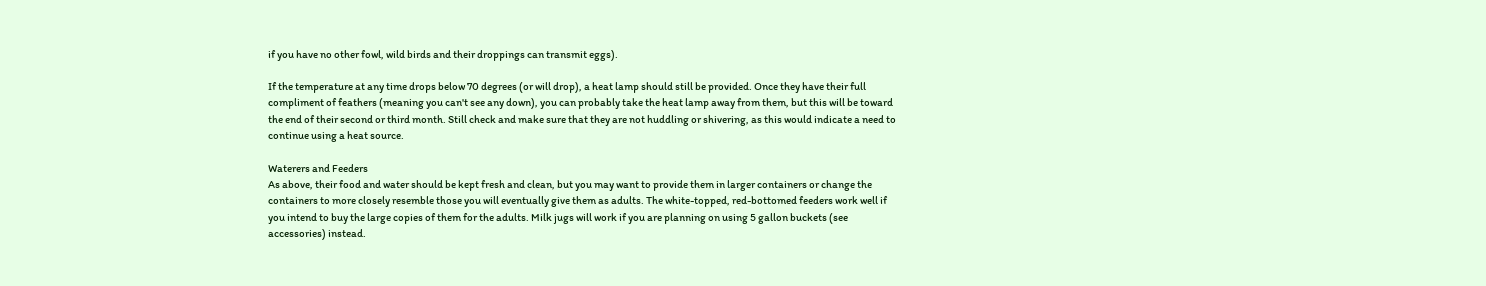if you have no other fowl, wild birds and their droppings can transmit eggs).

If the temperature at any time drops below 70 degrees (or will drop), a heat lamp should still be provided. Once they have their full compliment of feathers (meaning you can't see any down), you can probably take the heat lamp away from them, but this will be toward the end of their second or third month. Still check and make sure that they are not huddling or shivering, as this would indicate a need to continue using a heat source.

Waterers and Feeders
As above, their food and water should be kept fresh and clean, but you may want to provide them in larger containers or change the containers to more closely resemble those you will eventually give them as adults. The white-topped, red-bottomed feeders work well if you intend to buy the large copies of them for the adults. Milk jugs will work if you are planning on using 5 gallon buckets (see accessories) instead.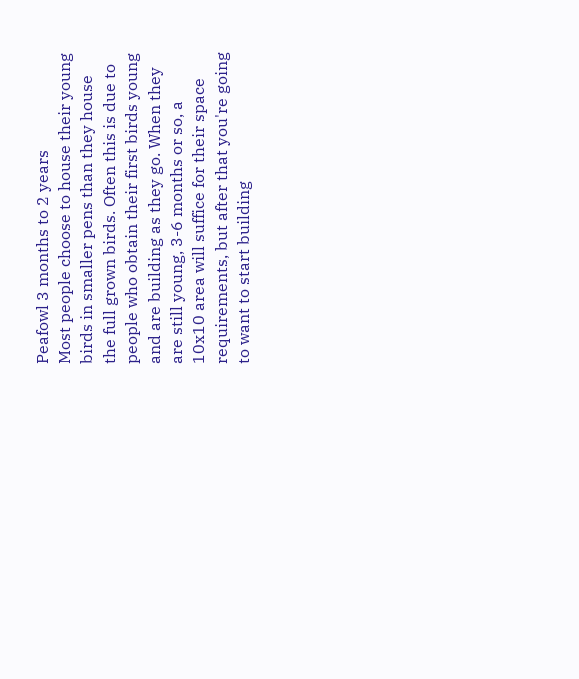Peafowl 3 months to 2 years
Most people choose to house their young birds in smaller pens than they house the full grown birds. Often this is due to people who obtain their first birds young and are building as they go. When they are still young, 3-6 months or so, a 10x10 area will suffice for their space requirements, but after that you're going to want to start building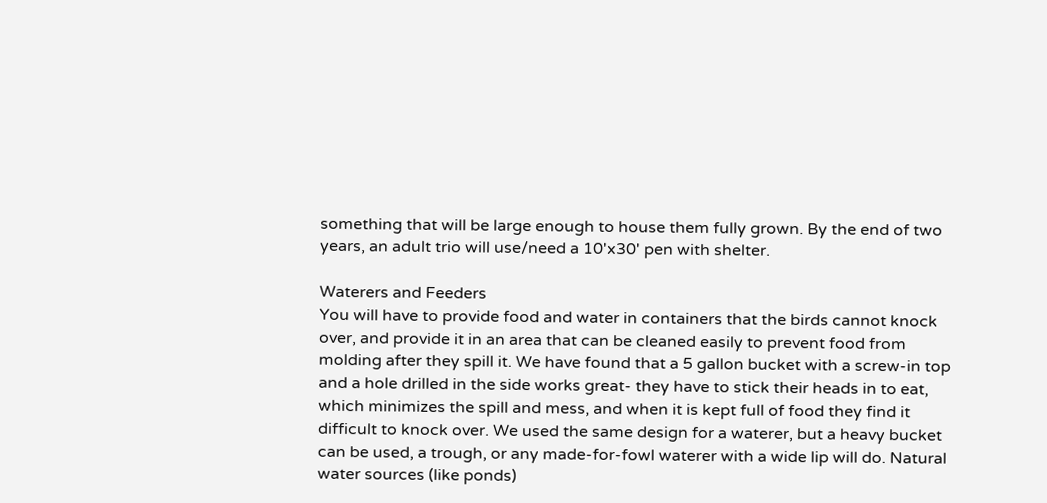something that will be large enough to house them fully grown. By the end of two years, an adult trio will use/need a 10'x30' pen with shelter.

Waterers and Feeders
You will have to provide food and water in containers that the birds cannot knock over, and provide it in an area that can be cleaned easily to prevent food from molding after they spill it. We have found that a 5 gallon bucket with a screw-in top and a hole drilled in the side works great- they have to stick their heads in to eat, which minimizes the spill and mess, and when it is kept full of food they find it difficult to knock over. We used the same design for a waterer, but a heavy bucket can be used, a trough, or any made-for-fowl waterer with a wide lip will do. Natural water sources (like ponds)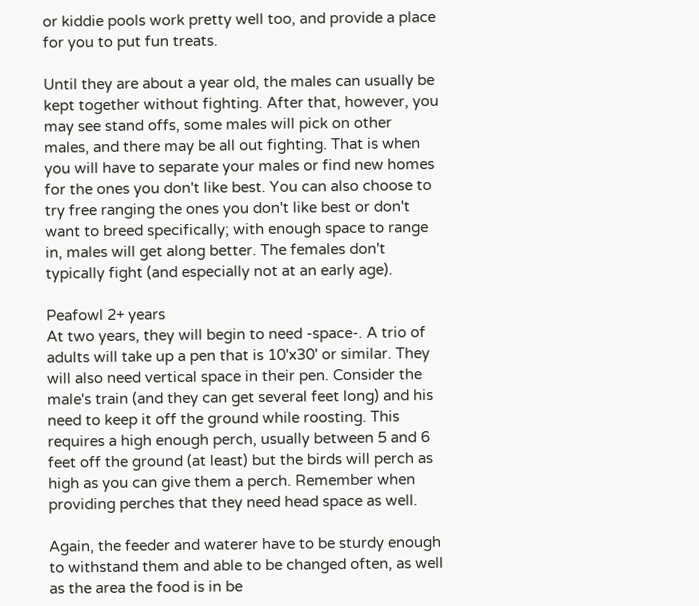or kiddie pools work pretty well too, and provide a place for you to put fun treats.

Until they are about a year old, the males can usually be kept together without fighting. After that, however, you may see stand offs, some males will pick on other males, and there may be all out fighting. That is when you will have to separate your males or find new homes for the ones you don't like best. You can also choose to try free ranging the ones you don't like best or don't want to breed specifically; with enough space to range in, males will get along better. The females don't typically fight (and especially not at an early age).

Peafowl 2+ years
At two years, they will begin to need -space-. A trio of adults will take up a pen that is 10'x30' or similar. They will also need vertical space in their pen. Consider the male's train (and they can get several feet long) and his need to keep it off the ground while roosting. This requires a high enough perch, usually between 5 and 6 feet off the ground (at least) but the birds will perch as high as you can give them a perch. Remember when providing perches that they need head space as well.

Again, the feeder and waterer have to be sturdy enough to withstand them and able to be changed often, as well as the area the food is in be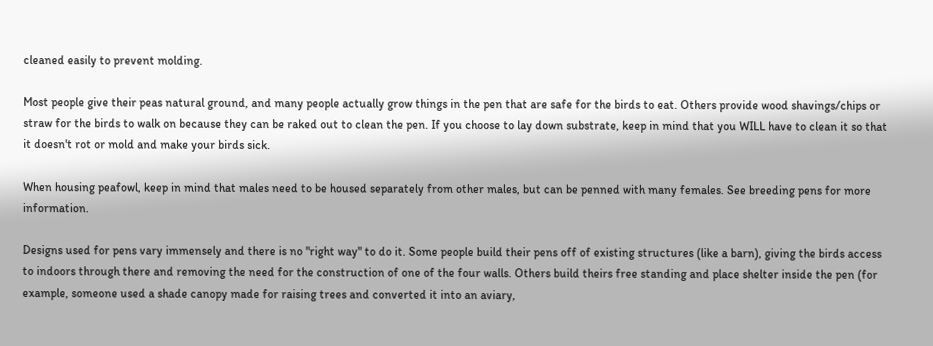cleaned easily to prevent molding.

Most people give their peas natural ground, and many people actually grow things in the pen that are safe for the birds to eat. Others provide wood shavings/chips or straw for the birds to walk on because they can be raked out to clean the pen. If you choose to lay down substrate, keep in mind that you WILL have to clean it so that it doesn't rot or mold and make your birds sick.

When housing peafowl, keep in mind that males need to be housed separately from other males, but can be penned with many females. See breeding pens for more information.

Designs used for pens vary immensely and there is no "right way" to do it. Some people build their pens off of existing structures (like a barn), giving the birds access to indoors through there and removing the need for the construction of one of the four walls. Others build theirs free standing and place shelter inside the pen (for example, someone used a shade canopy made for raising trees and converted it into an aviary,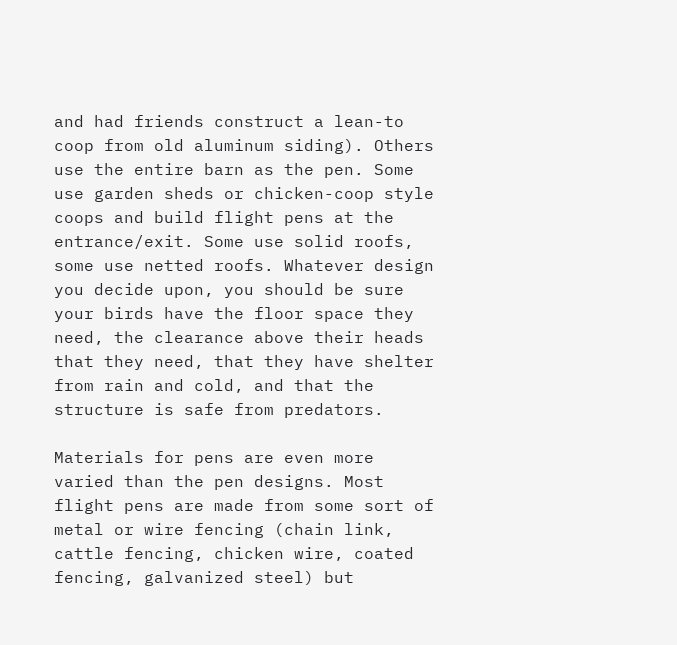and had friends construct a lean-to coop from old aluminum siding). Others use the entire barn as the pen. Some use garden sheds or chicken-coop style coops and build flight pens at the entrance/exit. Some use solid roofs, some use netted roofs. Whatever design you decide upon, you should be sure your birds have the floor space they need, the clearance above their heads that they need, that they have shelter from rain and cold, and that the structure is safe from predators.

Materials for pens are even more varied than the pen designs. Most flight pens are made from some sort of metal or wire fencing (chain link, cattle fencing, chicken wire, coated fencing, galvanized steel) but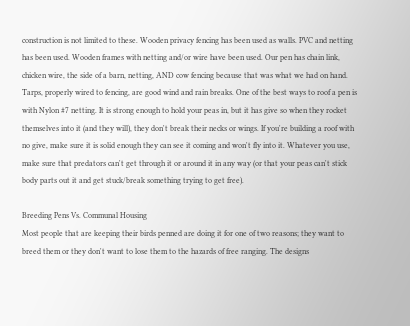construction is not limited to these. Wooden privacy fencing has been used as walls. PVC and netting has been used. Wooden frames with netting and/or wire have been used. Our pen has chain link, chicken wire, the side of a barn, netting, AND cow fencing because that was what we had on hand. Tarps, properly wired to fencing, are good wind and rain breaks. One of the best ways to roof a pen is with Nylon #7 netting. It is strong enough to hold your peas in, but it has give so when they rocket themselves into it (and they will), they don't break their necks or wings. If you're building a roof with no give, make sure it is solid enough they can see it coming and won't fly into it. Whatever you use, make sure that predators can't get through it or around it in any way (or that your peas can't stick body parts out it and get stuck/break something trying to get free).

Breeding Pens Vs. Communal Housing
Most people that are keeping their birds penned are doing it for one of two reasons; they want to breed them or they don't want to lose them to the hazards of free ranging. The designs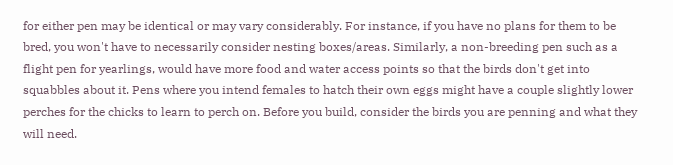for either pen may be identical or may vary considerably. For instance, if you have no plans for them to be bred, you won't have to necessarily consider nesting boxes/areas. Similarly, a non-breeding pen such as a flight pen for yearlings, would have more food and water access points so that the birds don't get into squabbles about it. Pens where you intend females to hatch their own eggs might have a couple slightly lower perches for the chicks to learn to perch on. Before you build, consider the birds you are penning and what they will need.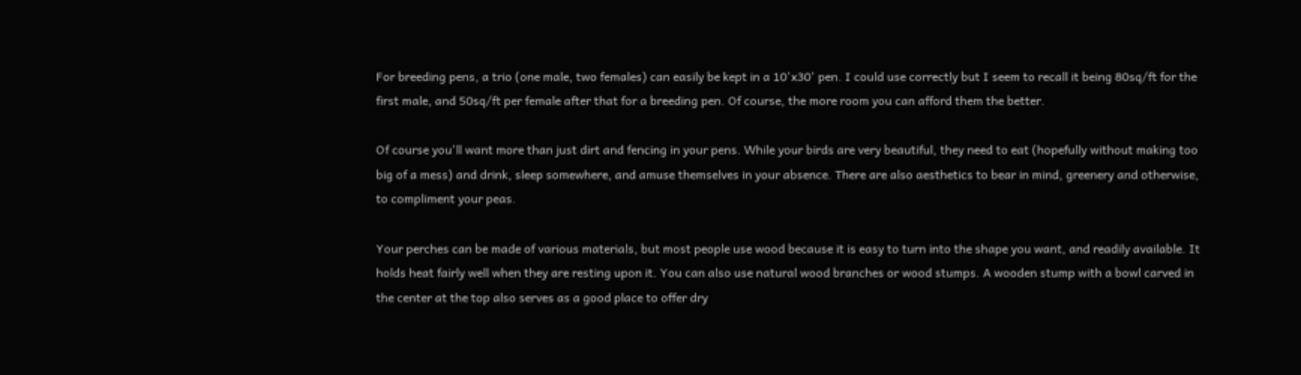For breeding pens, a trio (one male, two females) can easily be kept in a 10'x30' pen. I could use correctly but I seem to recall it being 80sq/ft for the first male, and 50sq/ft per female after that for a breeding pen. Of course, the more room you can afford them the better.

Of course you'll want more than just dirt and fencing in your pens. While your birds are very beautiful, they need to eat (hopefully without making too big of a mess) and drink, sleep somewhere, and amuse themselves in your absence. There are also aesthetics to bear in mind, greenery and otherwise, to compliment your peas.

Your perches can be made of various materials, but most people use wood because it is easy to turn into the shape you want, and readily available. It holds heat fairly well when they are resting upon it. You can also use natural wood branches or wood stumps. A wooden stump with a bowl carved in the center at the top also serves as a good place to offer dry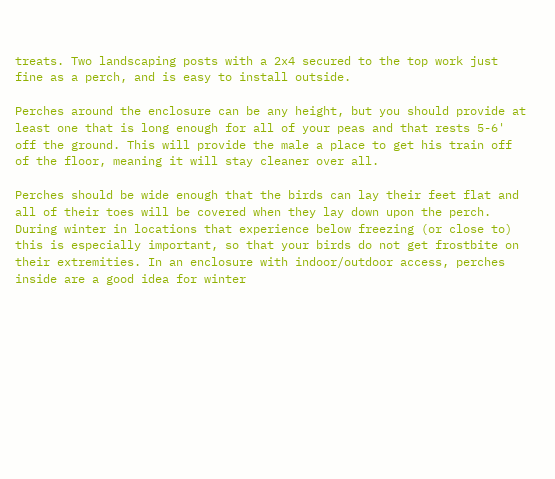treats. Two landscaping posts with a 2x4 secured to the top work just fine as a perch, and is easy to install outside.

Perches around the enclosure can be any height, but you should provide at least one that is long enough for all of your peas and that rests 5-6' off the ground. This will provide the male a place to get his train off of the floor, meaning it will stay cleaner over all.

Perches should be wide enough that the birds can lay their feet flat and all of their toes will be covered when they lay down upon the perch. During winter in locations that experience below freezing (or close to) this is especially important, so that your birds do not get frostbite on their extremities. In an enclosure with indoor/outdoor access, perches inside are a good idea for winter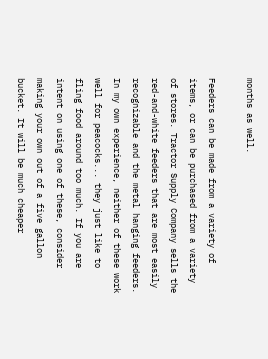months as well.

Feeders can be made from a variety of items, or can be purchased from a variety of stores. Tractor Supply Company sells the red-and-white feeders that are most easily recognizable and the metal hanging feeders. In my own experience, neither of these work well for peacocks... they just like to fling food around too much. If you are intent on using one of these, consider making your own out of a five gallon bucket. It will be much cheaper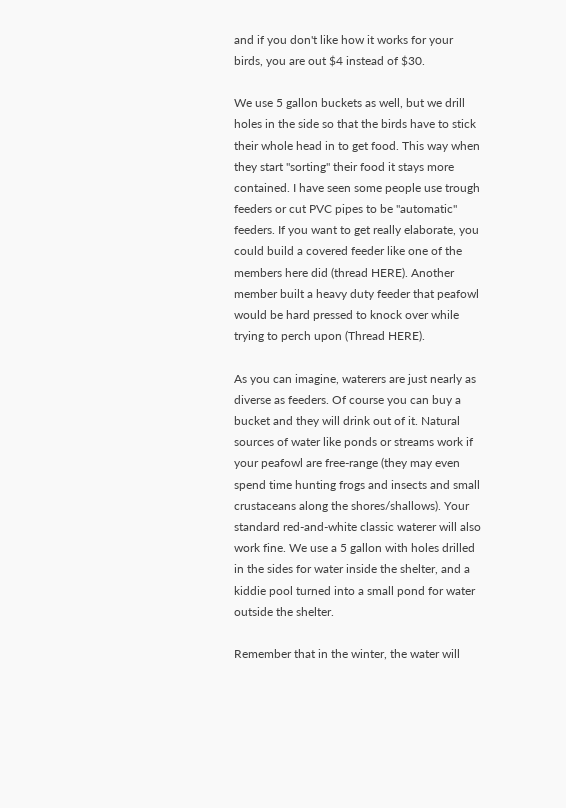and if you don't like how it works for your birds, you are out $4 instead of $30.

We use 5 gallon buckets as well, but we drill holes in the side so that the birds have to stick their whole head in to get food. This way when they start "sorting" their food it stays more contained. I have seen some people use trough feeders or cut PVC pipes to be "automatic" feeders. If you want to get really elaborate, you could build a covered feeder like one of the members here did (thread HERE). Another member built a heavy duty feeder that peafowl would be hard pressed to knock over while trying to perch upon (Thread HERE).

As you can imagine, waterers are just nearly as diverse as feeders. Of course you can buy a bucket and they will drink out of it. Natural sources of water like ponds or streams work if your peafowl are free-range (they may even spend time hunting frogs and insects and small crustaceans along the shores/shallows). Your standard red-and-white classic waterer will also work fine. We use a 5 gallon with holes drilled in the sides for water inside the shelter, and a kiddie pool turned into a small pond for water outside the shelter.

Remember that in the winter, the water will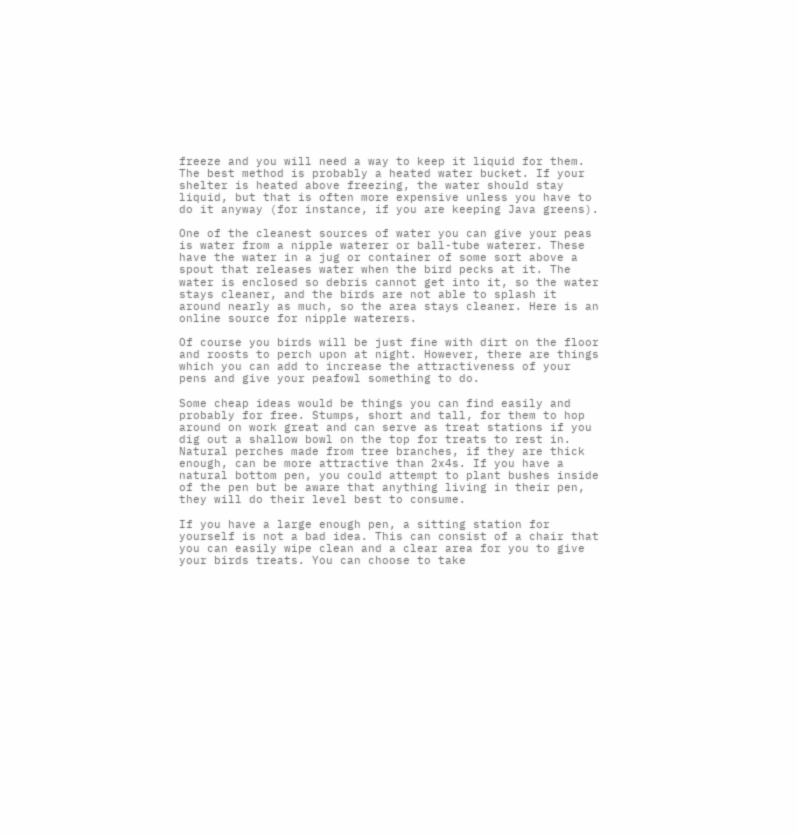freeze and you will need a way to keep it liquid for them. The best method is probably a heated water bucket. If your shelter is heated above freezing, the water should stay liquid, but that is often more expensive unless you have to do it anyway (for instance, if you are keeping Java greens).

One of the cleanest sources of water you can give your peas is water from a nipple waterer or ball-tube waterer. These have the water in a jug or container of some sort above a spout that releases water when the bird pecks at it. The water is enclosed so debris cannot get into it, so the water stays cleaner, and the birds are not able to splash it around nearly as much, so the area stays cleaner. Here is an online source for nipple waterers.

Of course you birds will be just fine with dirt on the floor and roosts to perch upon at night. However, there are things which you can add to increase the attractiveness of your pens and give your peafowl something to do.

Some cheap ideas would be things you can find easily and probably for free. Stumps, short and tall, for them to hop around on work great and can serve as treat stations if you dig out a shallow bowl on the top for treats to rest in. Natural perches made from tree branches, if they are thick enough, can be more attractive than 2x4s. If you have a natural bottom pen, you could attempt to plant bushes inside of the pen but be aware that anything living in their pen, they will do their level best to consume.

If you have a large enough pen, a sitting station for yourself is not a bad idea. This can consist of a chair that you can easily wipe clean and a clear area for you to give your birds treats. You can choose to take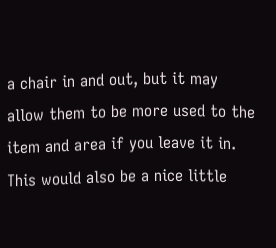a chair in and out, but it may allow them to be more used to the item and area if you leave it in. This would also be a nice little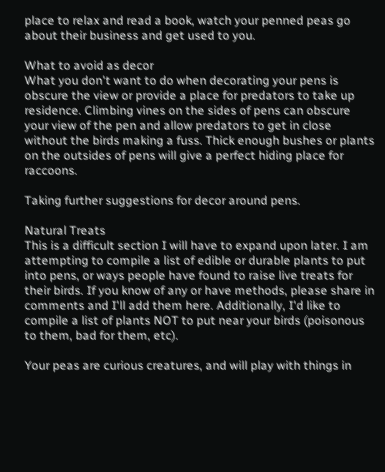place to relax and read a book, watch your penned peas go about their business and get used to you.

What to avoid as decor
What you don't want to do when decorating your pens is obscure the view or provide a place for predators to take up residence. Climbing vines on the sides of pens can obscure your view of the pen and allow predators to get in close without the birds making a fuss. Thick enough bushes or plants on the outsides of pens will give a perfect hiding place for raccoons.

Taking further suggestions for decor around pens.

Natural Treats
This is a difficult section I will have to expand upon later. I am attempting to compile a list of edible or durable plants to put into pens, or ways people have found to raise live treats for their birds. If you know of any or have methods, please share in comments and I'll add them here. Additionally, I'd like to compile a list of plants NOT to put near your birds (poisonous to them, bad for them, etc).

Your peas are curious creatures, and will play with things in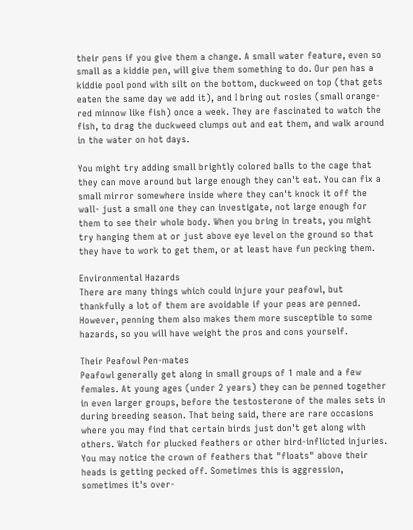their pens if you give them a change. A small water feature, even so small as a kiddie pen, will give them something to do. Our pen has a kiddie pool pond with silt on the bottom, duckweed on top (that gets eaten the same day we add it), and I bring out rosies (small orange-red minnow like fish) once a week. They are fascinated to watch the fish, to drag the duckweed clumps out and eat them, and walk around in the water on hot days.

You might try adding small brightly colored balls to the cage that they can move around but large enough they can't eat. You can fix a small mirror somewhere inside where they can't knock it off the wall- just a small one they can investigate, not large enough for them to see their whole body. When you bring in treats, you might try hanging them at or just above eye level on the ground so that they have to work to get them, or at least have fun pecking them.

Environmental Hazards
There are many things which could injure your peafowl, but thankfully a lot of them are avoidable if your peas are penned. However, penning them also makes them more susceptible to some hazards, so you will have weight the pros and cons yourself.

Their Peafowl Pen-mates
Peafowl generally get along in small groups of 1 male and a few females. At young ages (under 2 years) they can be penned together in even larger groups, before the testosterone of the males sets in during breeding season. That being said, there are rare occasions where you may find that certain birds just don't get along with others. Watch for plucked feathers or other bird-inflicted injuries. You may notice the crown of feathers that "floats" above their heads is getting pecked off. Sometimes this is aggression, sometimes it's over-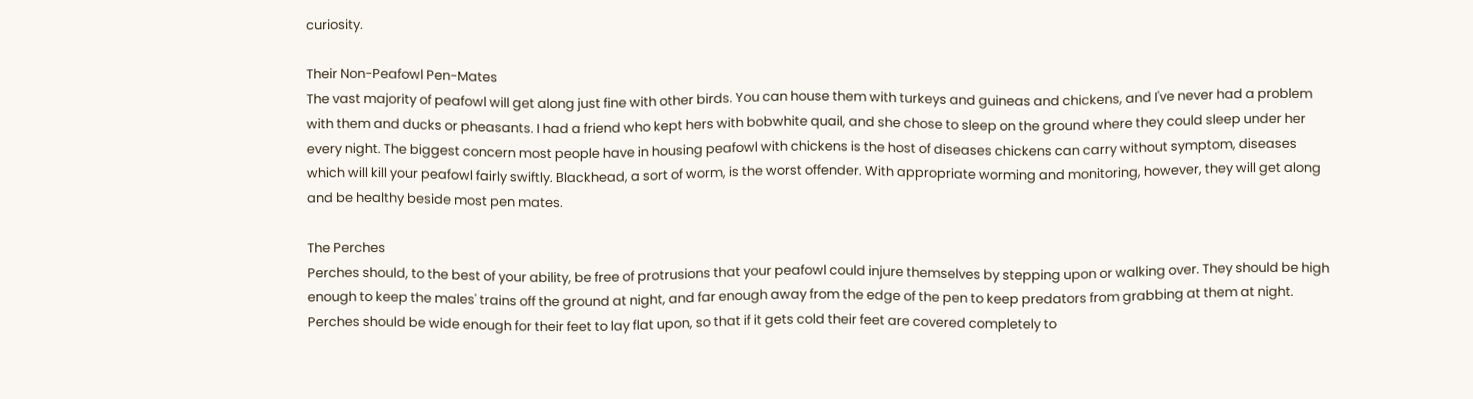curiosity.

Their Non-Peafowl Pen-Mates
The vast majority of peafowl will get along just fine with other birds. You can house them with turkeys and guineas and chickens, and I've never had a problem with them and ducks or pheasants. I had a friend who kept hers with bobwhite quail, and she chose to sleep on the ground where they could sleep under her every night. The biggest concern most people have in housing peafowl with chickens is the host of diseases chickens can carry without symptom, diseases which will kill your peafowl fairly swiftly. Blackhead, a sort of worm, is the worst offender. With appropriate worming and monitoring, however, they will get along and be healthy beside most pen mates.

The Perches
Perches should, to the best of your ability, be free of protrusions that your peafowl could injure themselves by stepping upon or walking over. They should be high enough to keep the males' trains off the ground at night, and far enough away from the edge of the pen to keep predators from grabbing at them at night. Perches should be wide enough for their feet to lay flat upon, so that if it gets cold their feet are covered completely to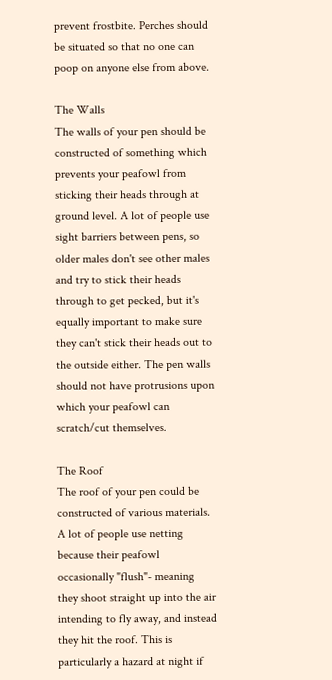prevent frostbite. Perches should be situated so that no one can poop on anyone else from above.

The Walls
The walls of your pen should be constructed of something which prevents your peafowl from sticking their heads through at ground level. A lot of people use sight barriers between pens, so older males don't see other males and try to stick their heads through to get pecked, but it's equally important to make sure they can't stick their heads out to the outside either. The pen walls should not have protrusions upon which your peafowl can scratch/cut themselves.

The Roof
The roof of your pen could be constructed of various materials. A lot of people use netting because their peafowl occasionally "flush"- meaning they shoot straight up into the air intending to fly away, and instead they hit the roof. This is particularly a hazard at night if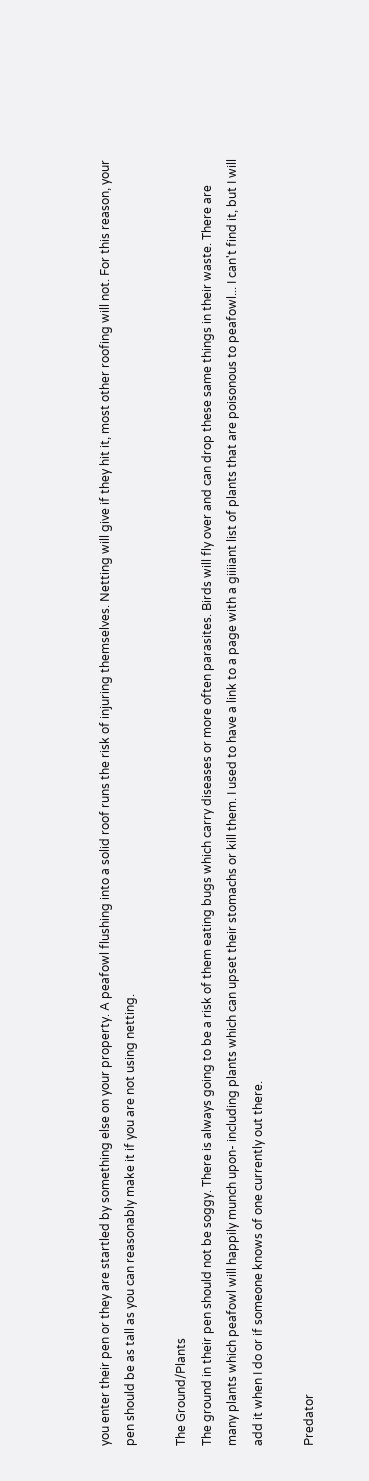you enter their pen or they are startled by something else on your property. A peafowl flushing into a solid roof runs the risk of injuring themselves. Netting will give if they hit it, most other roofing will not. For this reason, your pen should be as tall as you can reasonably make it if you are not using netting.

The Ground/Plants
The ground in their pen should not be soggy. There is always going to be a risk of them eating bugs which carry diseases or more often parasites. Birds will fly over and can drop these same things in their waste. There are many plants which peafowl will happily munch upon- including plants which can upset their stomachs or kill them. I used to have a link to a page with a giiiiant list of plants that are poisonous to peafowl... I can't find it, but I will add it when I do or if someone knows of one currently out there.

Predator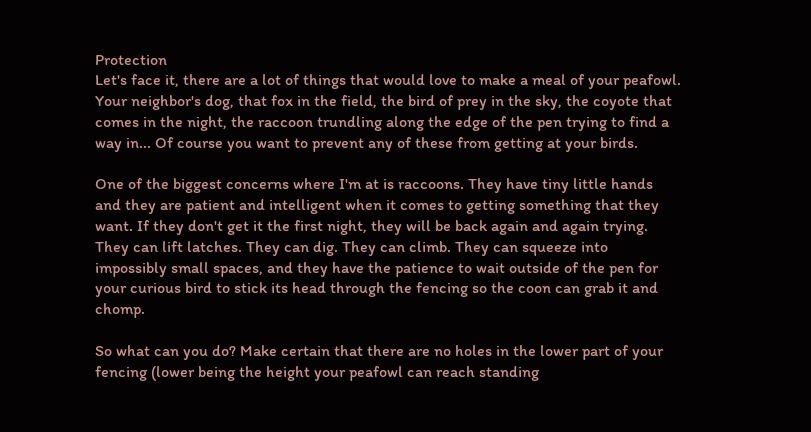Protection
Let's face it, there are a lot of things that would love to make a meal of your peafowl. Your neighbor's dog, that fox in the field, the bird of prey in the sky, the coyote that comes in the night, the raccoon trundling along the edge of the pen trying to find a way in... Of course you want to prevent any of these from getting at your birds.

One of the biggest concerns where I'm at is raccoons. They have tiny little hands and they are patient and intelligent when it comes to getting something that they want. If they don't get it the first night, they will be back again and again trying. They can lift latches. They can dig. They can climb. They can squeeze into impossibly small spaces, and they have the patience to wait outside of the pen for your curious bird to stick its head through the fencing so the coon can grab it and chomp.

So what can you do? Make certain that there are no holes in the lower part of your fencing (lower being the height your peafowl can reach standing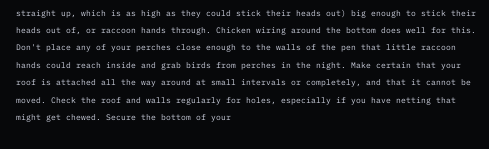straight up, which is as high as they could stick their heads out) big enough to stick their heads out of, or raccoon hands through. Chicken wiring around the bottom does well for this. Don't place any of your perches close enough to the walls of the pen that little raccoon hands could reach inside and grab birds from perches in the night. Make certain that your roof is attached all the way around at small intervals or completely, and that it cannot be moved. Check the roof and walls regularly for holes, especially if you have netting that might get chewed. Secure the bottom of your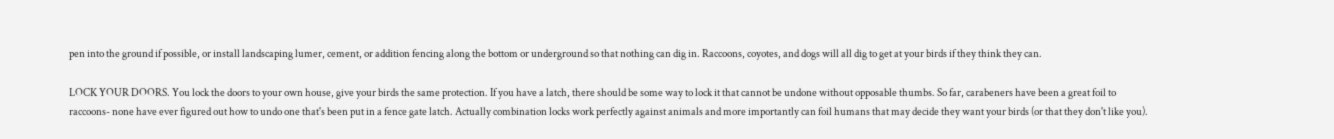pen into the ground if possible, or install landscaping lumer, cement, or addition fencing along the bottom or underground so that nothing can dig in. Raccoons, coyotes, and dogs will all dig to get at your birds if they think they can.

LOCK YOUR DOORS. You lock the doors to your own house, give your birds the same protection. If you have a latch, there should be some way to lock it that cannot be undone without opposable thumbs. So far, carabeners have been a great foil to raccoons- none have ever figured out how to undo one that's been put in a fence gate latch. Actually combination locks work perfectly against animals and more importantly can foil humans that may decide they want your birds (or that they don't like you).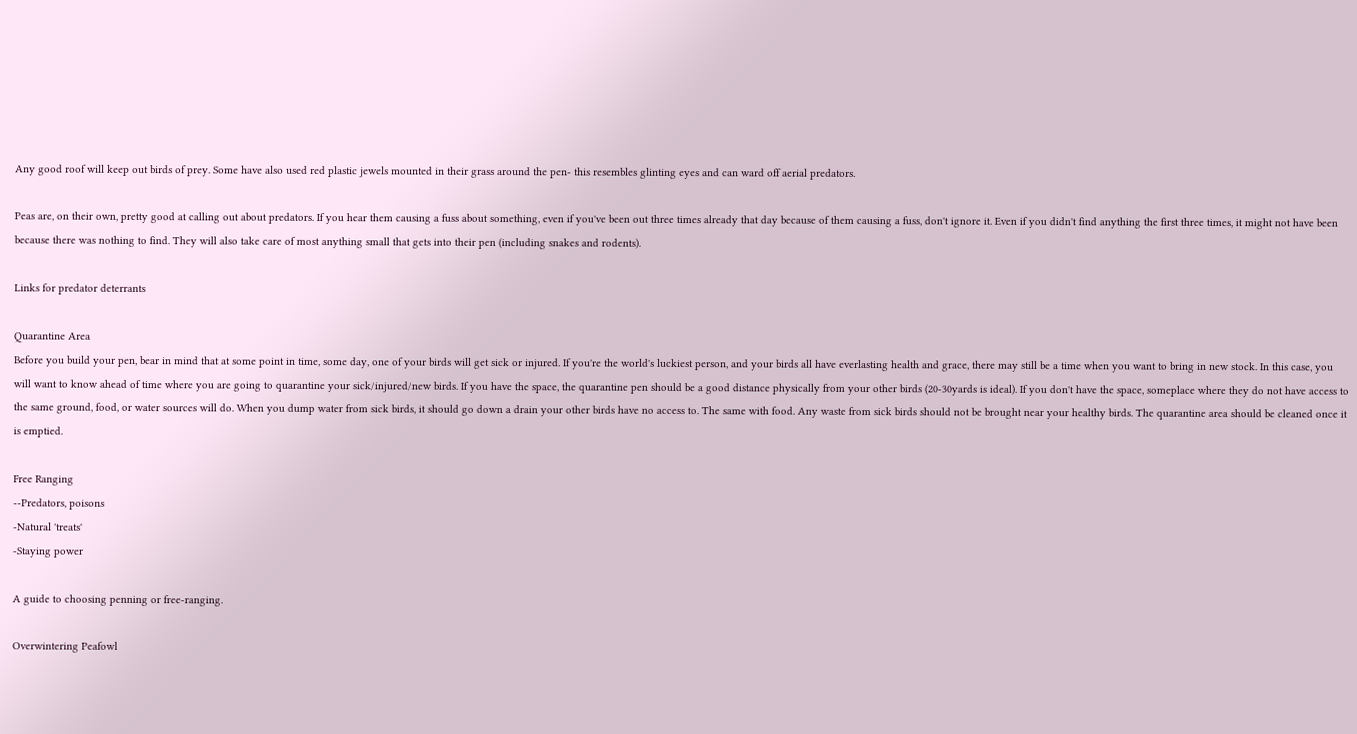Any good roof will keep out birds of prey. Some have also used red plastic jewels mounted in their grass around the pen- this resembles glinting eyes and can ward off aerial predators.

Peas are, on their own, pretty good at calling out about predators. If you hear them causing a fuss about something, even if you've been out three times already that day because of them causing a fuss, don't ignore it. Even if you didn't find anything the first three times, it might not have been because there was nothing to find. They will also take care of most anything small that gets into their pen (including snakes and rodents).

Links for predator deterrants

Quarantine Area
Before you build your pen, bear in mind that at some point in time, some day, one of your birds will get sick or injured. If you're the world's luckiest person, and your birds all have everlasting health and grace, there may still be a time when you want to bring in new stock. In this case, you will want to know ahead of time where you are going to quarantine your sick/injured/new birds. If you have the space, the quarantine pen should be a good distance physically from your other birds (20-30yards is ideal). If you don't have the space, someplace where they do not have access to the same ground, food, or water sources will do. When you dump water from sick birds, it should go down a drain your other birds have no access to. The same with food. Any waste from sick birds should not be brought near your healthy birds. The quarantine area should be cleaned once it is emptied.

Free Ranging
--Predators, poisons
-Natural 'treats'
-Staying power

A guide to choosing penning or free-ranging.

Overwintering Peafowl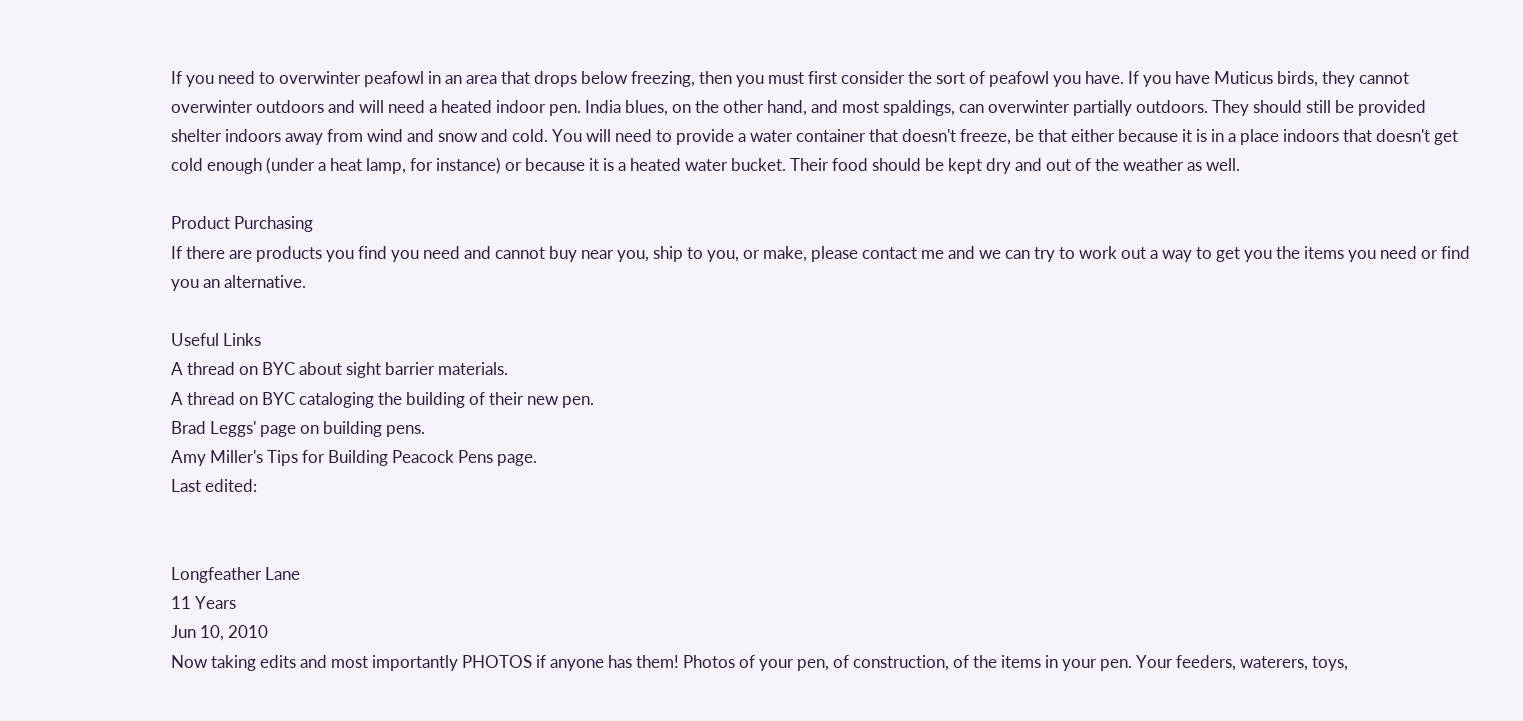If you need to overwinter peafowl in an area that drops below freezing, then you must first consider the sort of peafowl you have. If you have Muticus birds, they cannot overwinter outdoors and will need a heated indoor pen. India blues, on the other hand, and most spaldings, can overwinter partially outdoors. They should still be provided shelter indoors away from wind and snow and cold. You will need to provide a water container that doesn't freeze, be that either because it is in a place indoors that doesn't get cold enough (under a heat lamp, for instance) or because it is a heated water bucket. Their food should be kept dry and out of the weather as well.

Product Purchasing
If there are products you find you need and cannot buy near you, ship to you, or make, please contact me and we can try to work out a way to get you the items you need or find you an alternative.

Useful Links
A thread on BYC about sight barrier materials.
A thread on BYC cataloging the building of their new pen.
Brad Leggs' page on building pens.
Amy Miller's Tips for Building Peacock Pens page.
Last edited:


Longfeather Lane
11 Years
Jun 10, 2010
Now taking edits and most importantly PHOTOS if anyone has them! Photos of your pen, of construction, of the items in your pen. Your feeders, waterers, toys,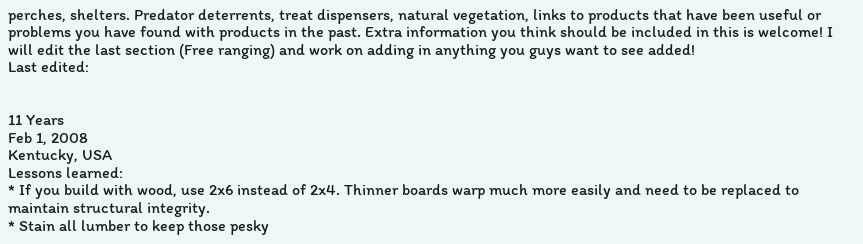perches, shelters. Predator deterrents, treat dispensers, natural vegetation, links to products that have been useful or problems you have found with products in the past. Extra information you think should be included in this is welcome! I will edit the last section (Free ranging) and work on adding in anything you guys want to see added!
Last edited:


11 Years
Feb 1, 2008
Kentucky, USA
Lessons learned:
* If you build with wood, use 2x6 instead of 2x4. Thinner boards warp much more easily and need to be replaced to maintain structural integrity.
* Stain all lumber to keep those pesky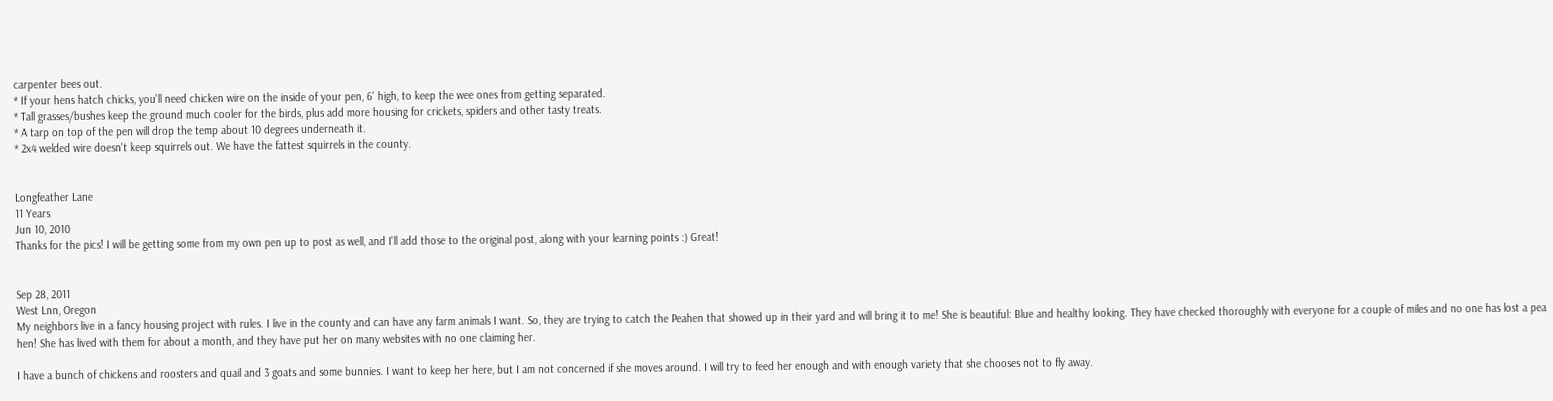carpenter bees out.
* If your hens hatch chicks, you'll need chicken wire on the inside of your pen, 6' high, to keep the wee ones from getting separated.
* Tall grasses/bushes keep the ground much cooler for the birds, plus add more housing for crickets, spiders and other tasty treats.
* A tarp on top of the pen will drop the temp about 10 degrees underneath it.
* 2x4 welded wire doesn't keep squirrels out. We have the fattest squirrels in the county.


Longfeather Lane
11 Years
Jun 10, 2010
Thanks for the pics! I will be getting some from my own pen up to post as well, and I'll add those to the original post, along with your learning points :) Great!


Sep 28, 2011
West Lnn, Oregon
My neighbors live in a fancy housing project with rules. I live in the county and can have any farm animals I want. So, they are trying to catch the Peahen that showed up in their yard and will bring it to me! She is beautiful: Blue and healthy looking. They have checked thoroughly with everyone for a couple of miles and no one has lost a pea hen! She has lived with them for about a month, and they have put her on many websites with no one claiming her.

I have a bunch of chickens and roosters and quail and 3 goats and some bunnies. I want to keep her here, but I am not concerned if she moves around. I will try to feed her enough and with enough variety that she chooses not to fly away.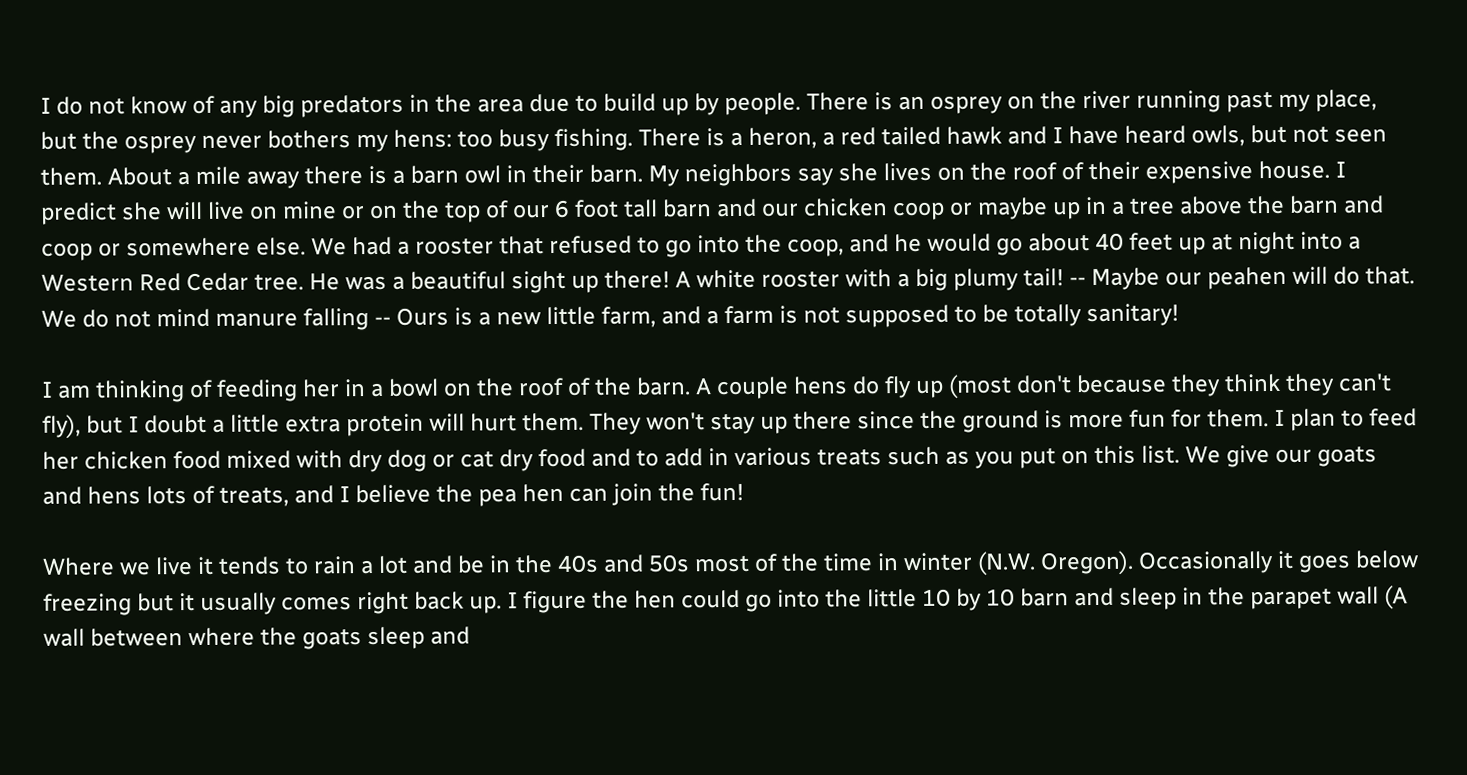I do not know of any big predators in the area due to build up by people. There is an osprey on the river running past my place, but the osprey never bothers my hens: too busy fishing. There is a heron, a red tailed hawk and I have heard owls, but not seen them. About a mile away there is a barn owl in their barn. My neighbors say she lives on the roof of their expensive house. I predict she will live on mine or on the top of our 6 foot tall barn and our chicken coop or maybe up in a tree above the barn and coop or somewhere else. We had a rooster that refused to go into the coop, and he would go about 40 feet up at night into a Western Red Cedar tree. He was a beautiful sight up there! A white rooster with a big plumy tail! -- Maybe our peahen will do that. We do not mind manure falling -- Ours is a new little farm, and a farm is not supposed to be totally sanitary!

I am thinking of feeding her in a bowl on the roof of the barn. A couple hens do fly up (most don't because they think they can't fly), but I doubt a little extra protein will hurt them. They won't stay up there since the ground is more fun for them. I plan to feed her chicken food mixed with dry dog or cat dry food and to add in various treats such as you put on this list. We give our goats and hens lots of treats, and I believe the pea hen can join the fun!

Where we live it tends to rain a lot and be in the 40s and 50s most of the time in winter (N.W. Oregon). Occasionally it goes below freezing but it usually comes right back up. I figure the hen could go into the little 10 by 10 barn and sleep in the parapet wall (A wall between where the goats sleep and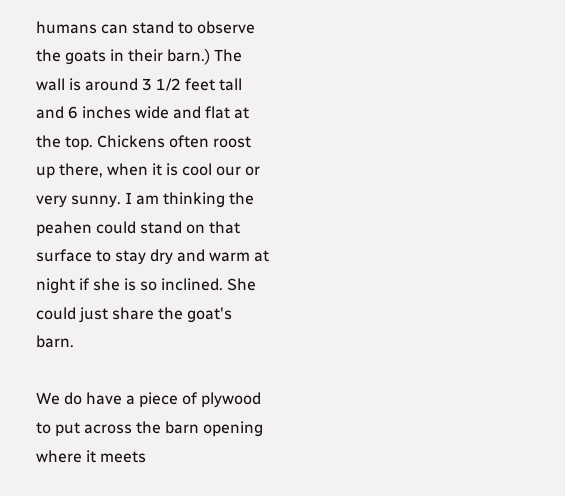humans can stand to observe the goats in their barn.) The wall is around 3 1/2 feet tall and 6 inches wide and flat at the top. Chickens often roost up there, when it is cool our or very sunny. I am thinking the peahen could stand on that surface to stay dry and warm at night if she is so inclined. She could just share the goat's barn.

We do have a piece of plywood to put across the barn opening where it meets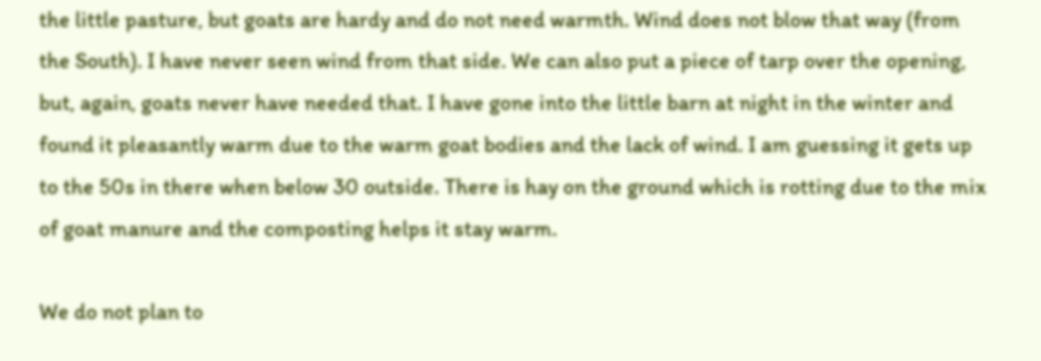the little pasture, but goats are hardy and do not need warmth. Wind does not blow that way (from the South). I have never seen wind from that side. We can also put a piece of tarp over the opening, but, again, goats never have needed that. I have gone into the little barn at night in the winter and found it pleasantly warm due to the warm goat bodies and the lack of wind. I am guessing it gets up to the 50s in there when below 30 outside. There is hay on the ground which is rotting due to the mix of goat manure and the composting helps it stay warm.

We do not plan to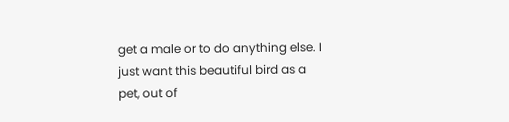get a male or to do anything else. I just want this beautiful bird as a pet, out of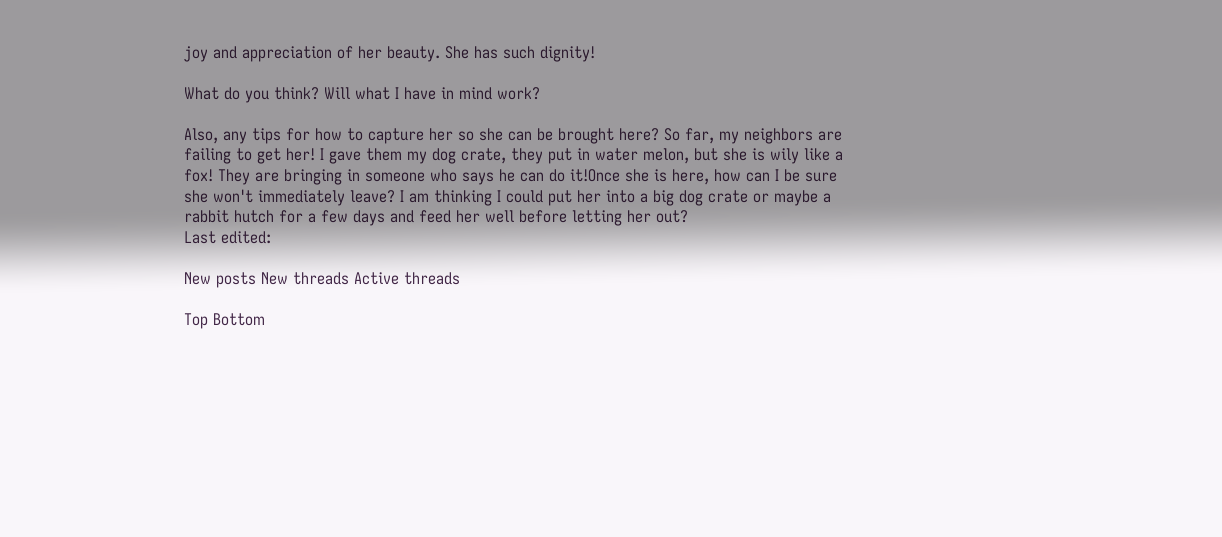joy and appreciation of her beauty. She has such dignity!

What do you think? Will what I have in mind work?

Also, any tips for how to capture her so she can be brought here? So far, my neighbors are failing to get her! I gave them my dog crate, they put in water melon, but she is wily like a fox! They are bringing in someone who says he can do it!Once she is here, how can I be sure she won't immediately leave? I am thinking I could put her into a big dog crate or maybe a rabbit hutch for a few days and feed her well before letting her out?
Last edited:

New posts New threads Active threads

Top Bottom